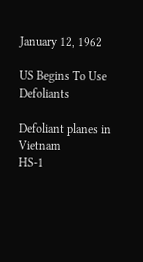January 12, 1962

US Begins To Use Defoliants

Defoliant planes in Vietnam
HS-1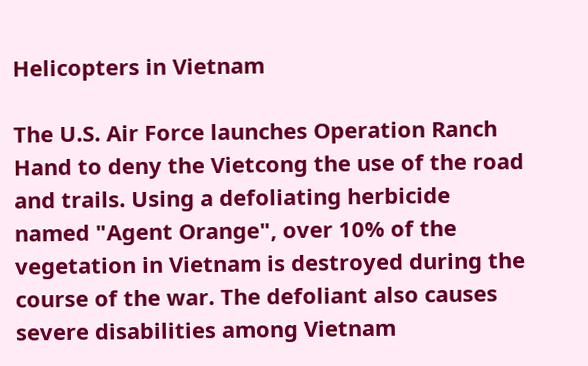Helicopters in Vietnam

The U.S. Air Force launches Operation Ranch Hand to deny the Vietcong the use of the road and trails. Using a defoliating herbicide named "Agent Orange", over 10% of the vegetation in Vietnam is destroyed during the course of the war. The defoliant also causes severe disabilities among Vietnam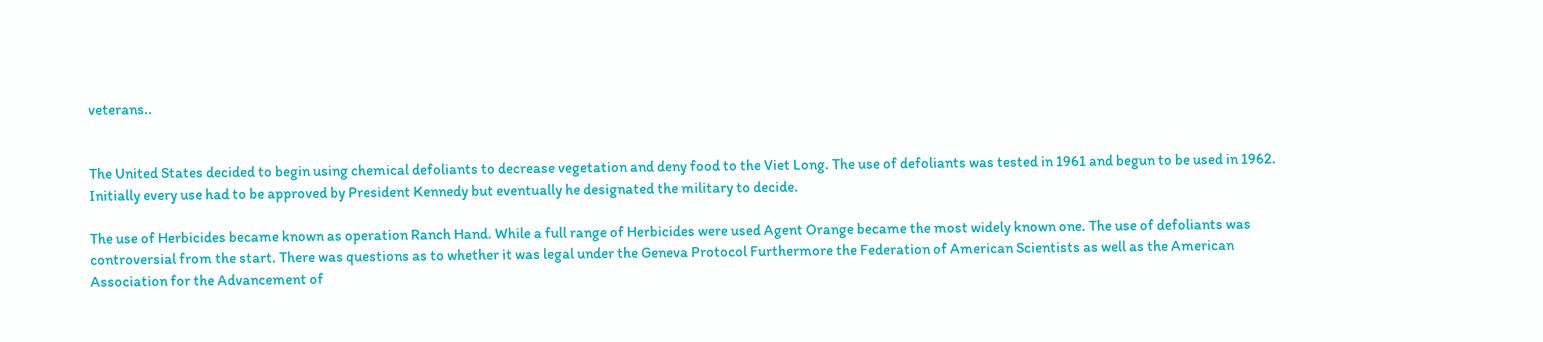veterans..


The United States decided to begin using chemical defoliants to decrease vegetation and deny food to the Viet Long. The use of defoliants was tested in 1961 and begun to be used in 1962. Initially every use had to be approved by President Kennedy but eventually he designated the military to decide.

The use of Herbicides became known as operation Ranch Hand. While a full range of Herbicides were used Agent Orange became the most widely known one. The use of defoliants was controversial from the start. There was questions as to whether it was legal under the Geneva Protocol Furthermore the Federation of American Scientists as well as the American Association for the Advancement of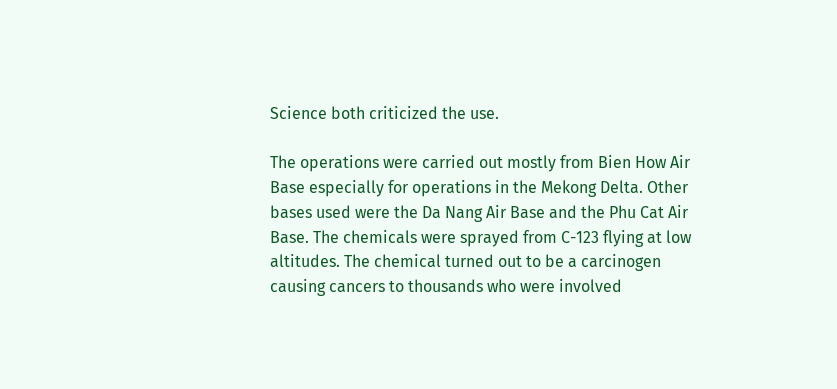Science both criticized the use.

The operations were carried out mostly from Bien How Air Base especially for operations in the Mekong Delta. Other bases used were the Da Nang Air Base and the Phu Cat Air Base. The chemicals were sprayed from C-123 flying at low altitudes. The chemical turned out to be a carcinogen causing cancers to thousands who were involved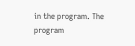in the program. The program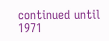continued until 1971